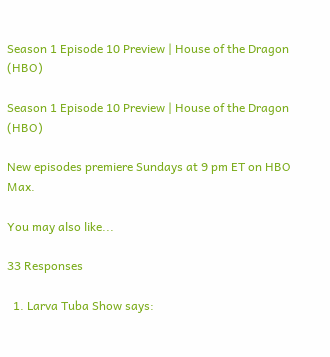Season 1 Episode 10 Preview | House of the Dragon (HBO)

Season 1 Episode 10 Preview | House of the Dragon (HBO)

New episodes premiere Sundays at 9 pm ET on HBO Max.

You may also like...

33 Responses

  1. Larva Tuba Show says: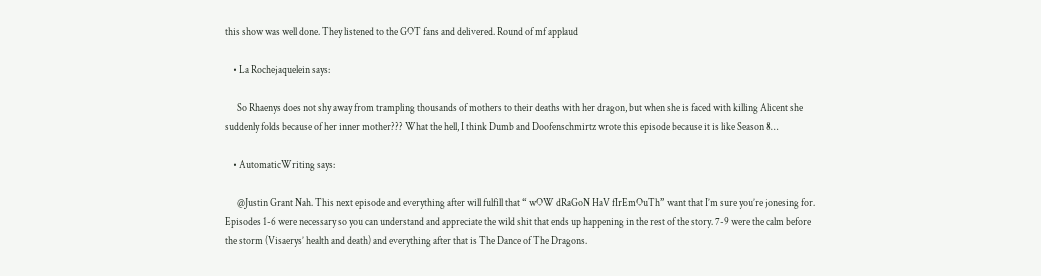this show was well done. They listened to the GOT fans and delivered. Round of mf applaud

    • La Rochejaquelein says:

      So Rhaenys does not shy away from trampling thousands of mothers to their deaths with her dragon, but when she is faced with killing Alicent she suddenly folds because of her inner mother??? What the hell, I think Dumb and Doofenschmirtz wrote this episode because it is like Season 8…

    • AutomaticWriting says:

      @Justin Grant Nah. This next episode and everything after will fulfill that “ wOW dRaGoN HaV fIrEmOuTh” want that I’m sure you’re jonesing for. Episodes 1-6 were necessary so you can understand and appreciate the wild shit that ends up happening in the rest of the story. 7-9 were the calm before the storm (Visaerys’ health and death) and everything after that is The Dance of The Dragons.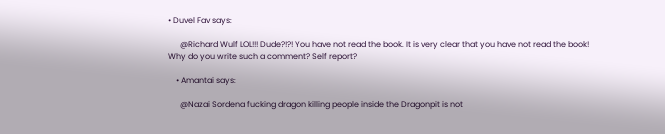• Duvel Fav says:

      @Richard Wulf LOL!!! Dude?!?! You have not read the book. It is very clear that you have not read the book! Why do you write such a comment? Self report?

    • Amantai says:

      @Nazai Sordena fucking dragon killing people inside the Dragonpit is not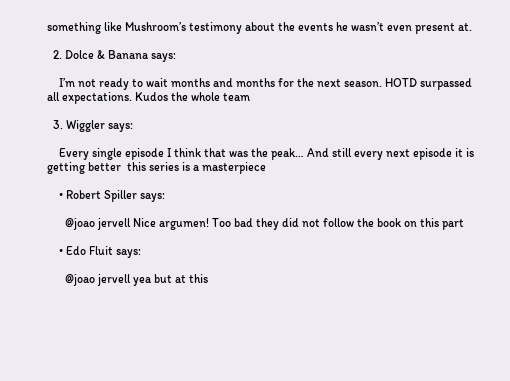something like Mushroom’s testimony about the events he wasn’t even present at.

  2. Dolce & Banana says:

    I’m not ready to wait months and months for the next season. HOTD surpassed all expectations. Kudos the whole team

  3. Wiggler says:

    Every single episode I think that was the peak… And still every next episode it is getting better  this series is a masterpiece

    • Robert Spiller says:

      @joao jervell Nice argumen! Too bad they did not follow the book on this part

    • Edo Fluit says:

      @joao jervell yea but at this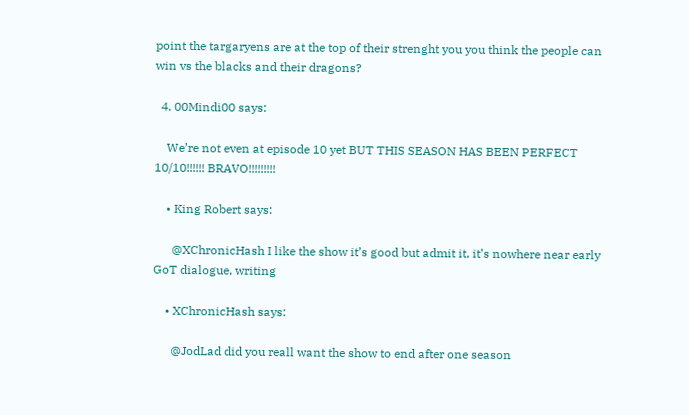point the targaryens are at the top of their strenght you you think the people can win vs the blacks and their dragons?

  4. 00Mindi00 says:

    We’re not even at episode 10 yet BUT THIS SEASON HAS BEEN PERFECT 10/10!!!!!! BRAVO!!!!!!!!!

    • King Robert says:

      @XChronicHash I like the show it’s good but admit it, it’s nowhere near early GoT dialogue, writing

    • XChronicHash says:

      @JodLad did you reall want the show to end after one season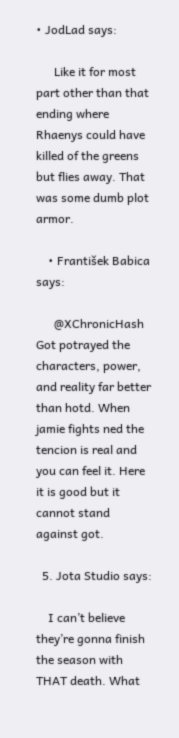• JodLad says:

      Like it for most part other than that ending where Rhaenys could have killed of the greens but flies away. That was some dumb plot armor.

    • František Babica says:

      @XChronicHash Got potrayed the characters, power, and reality far better than hotd. When jamie fights ned the tencion is real and you can feel it. Here it is good but it cannot stand against got.

  5. Jota Studio says:

    I can’t believe they’re gonna finish the season with THAT death. What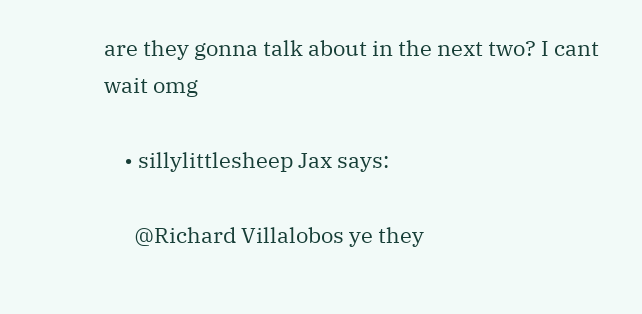are they gonna talk about in the next two? I cant wait omg

    • sillylittlesheep Jax says:

      @Richard Villalobos ye they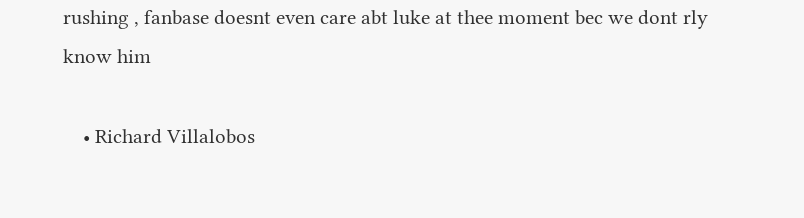rushing , fanbase doesnt even care abt luke at thee moment bec we dont rly know him

    • Richard Villalobos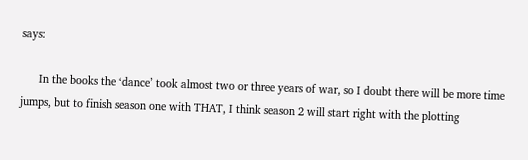says:

      In the books the ‘dance’ took almost two or three years of war, so I doubt there will be more time jumps, but to finish season one with THAT, I think season 2 will start right with the plotting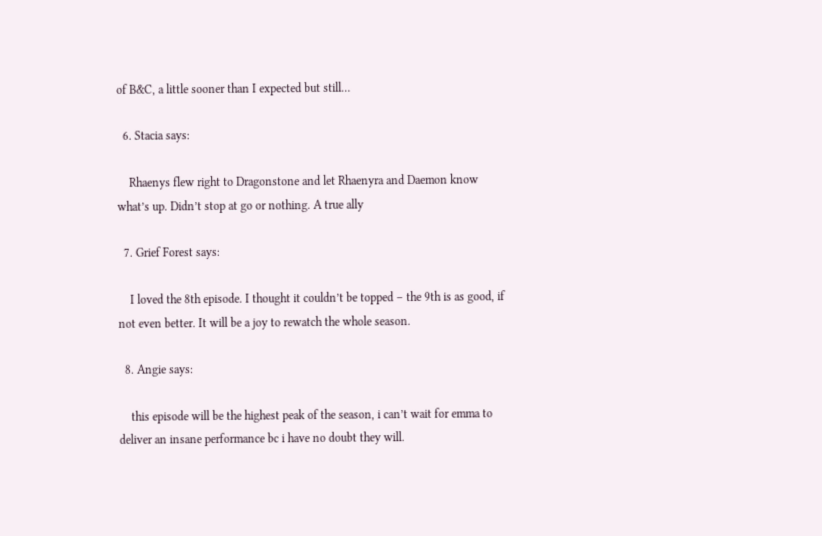of B&C, a little sooner than I expected but still…

  6. Stacia says:

    Rhaenys flew right to Dragonstone and let Rhaenyra and Daemon know what’s up. Didn’t stop at go or nothing. A true ally

  7. Grief Forest says:

    I loved the 8th episode. I thought it couldn’t be topped – the 9th is as good, if not even better. It will be a joy to rewatch the whole season.

  8. Angie says:

    this episode will be the highest peak of the season, i can’t wait for emma to deliver an insane performance bc i have no doubt they will.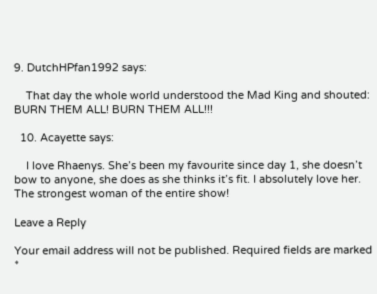9. DutchHPfan1992 says:

    That day the whole world understood the Mad King and shouted: BURN THEM ALL! BURN THEM ALL!!!

  10. Acayette says:

    I love Rhaenys. She’s been my favourite since day 1, she doesn’t bow to anyone, she does as she thinks it’s fit. I absolutely love her. The strongest woman of the entire show!

Leave a Reply

Your email address will not be published. Required fields are marked *